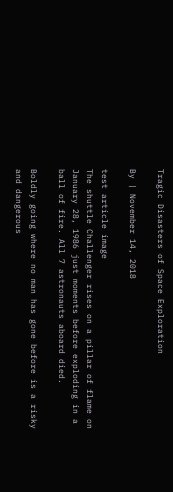Tragic Disasters of Space Exploration

By | November 14, 2018

test article image
The shuttle Challenger rises on a pillar of flame on January 28, 1986 just moments before exploding in a ball of fire. All 7 astronauts aboard died.

Boldly going where no man has gone before is a risky and dangerous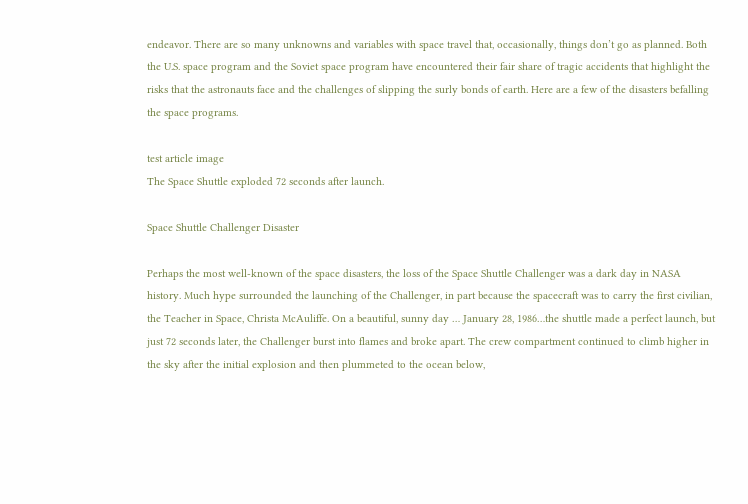endeavor. There are so many unknowns and variables with space travel that, occasionally, things don’t go as planned. Both the U.S. space program and the Soviet space program have encountered their fair share of tragic accidents that highlight the risks that the astronauts face and the challenges of slipping the surly bonds of earth. Here are a few of the disasters befalling the space programs.

test article image
The Space Shuttle exploded 72 seconds after launch.

Space Shuttle Challenger Disaster

Perhaps the most well-known of the space disasters, the loss of the Space Shuttle Challenger was a dark day in NASA history. Much hype surrounded the launching of the Challenger, in part because the spacecraft was to carry the first civilian, the Teacher in Space, Christa McAuliffe. On a beautiful, sunny day … January 28, 1986…the shuttle made a perfect launch, but just 72 seconds later, the Challenger burst into flames and broke apart. The crew compartment continued to climb higher in the sky after the initial explosion and then plummeted to the ocean below,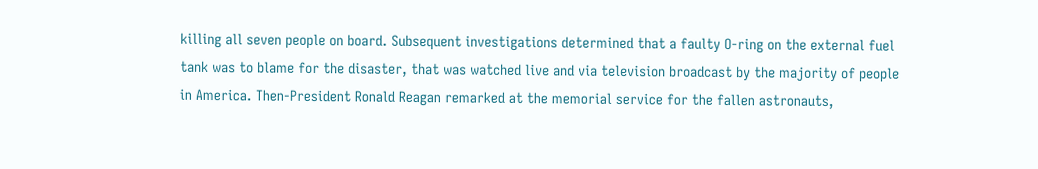killing all seven people on board. Subsequent investigations determined that a faulty O-ring on the external fuel tank was to blame for the disaster, that was watched live and via television broadcast by the majority of people in America. Then-President Ronald Reagan remarked at the memorial service for the fallen astronauts,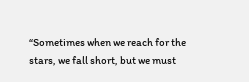“Sometimes when we reach for the stars, we fall short, but we must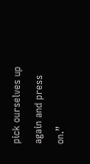pick ourselves up again and press on.”